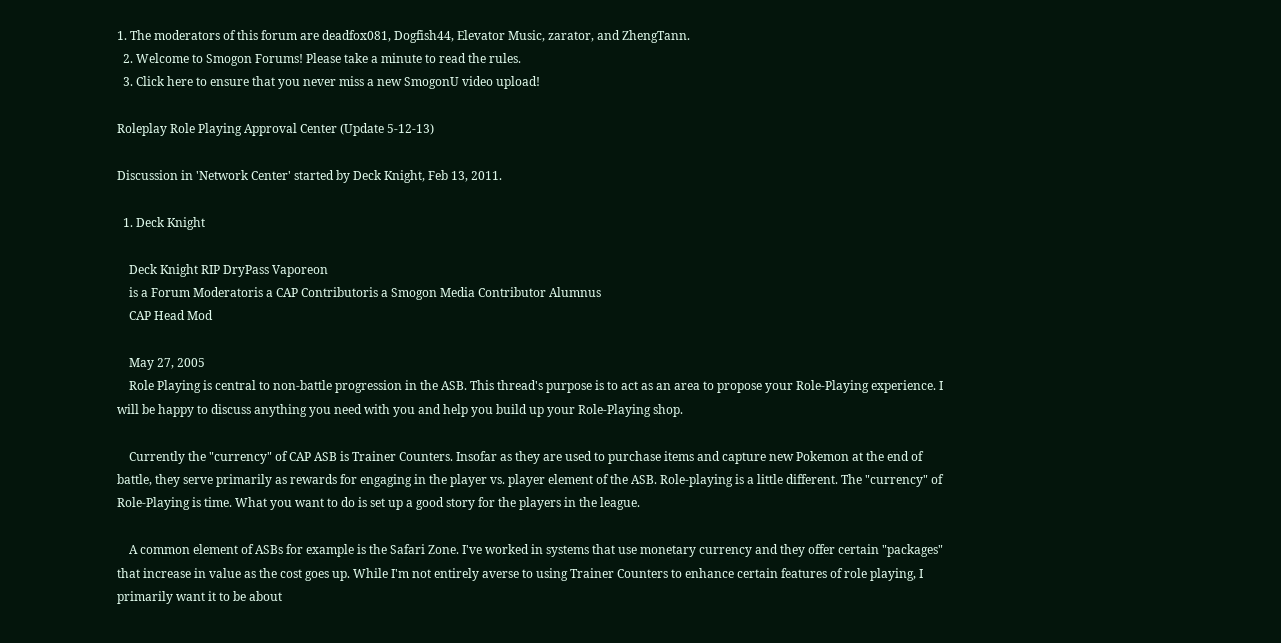1. The moderators of this forum are deadfox081, Dogfish44, Elevator Music, zarator, and ZhengTann.
  2. Welcome to Smogon Forums! Please take a minute to read the rules.
  3. Click here to ensure that you never miss a new SmogonU video upload!

Roleplay Role Playing Approval Center (Update 5-12-13)

Discussion in 'Network Center' started by Deck Knight, Feb 13, 2011.

  1. Deck Knight

    Deck Knight RIP DryPass Vaporeon
    is a Forum Moderatoris a CAP Contributoris a Smogon Media Contributor Alumnus
    CAP Head Mod

    May 27, 2005
    Role Playing is central to non-battle progression in the ASB. This thread's purpose is to act as an area to propose your Role-Playing experience. I will be happy to discuss anything you need with you and help you build up your Role-Playing shop.

    Currently the "currency" of CAP ASB is Trainer Counters. Insofar as they are used to purchase items and capture new Pokemon at the end of battle, they serve primarily as rewards for engaging in the player vs. player element of the ASB. Role-playing is a little different. The "currency" of Role-Playing is time. What you want to do is set up a good story for the players in the league.

    A common element of ASBs for example is the Safari Zone. I've worked in systems that use monetary currency and they offer certain "packages" that increase in value as the cost goes up. While I'm not entirely averse to using Trainer Counters to enhance certain features of role playing, I primarily want it to be about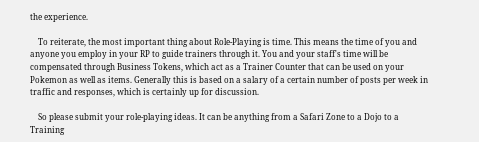the experience.

    To reiterate, the most important thing about Role-Playing is time. This means the time of you and anyone you employ in your RP to guide trainers through it. You and your staff's time will be compensated through Business Tokens, which act as a Trainer Counter that can be used on your Pokemon as well as items. Generally this is based on a salary of a certain number of posts per week in traffic and responses, which is certainly up for discussion.

    So please submit your role-playing ideas. It can be anything from a Safari Zone to a Dojo to a Training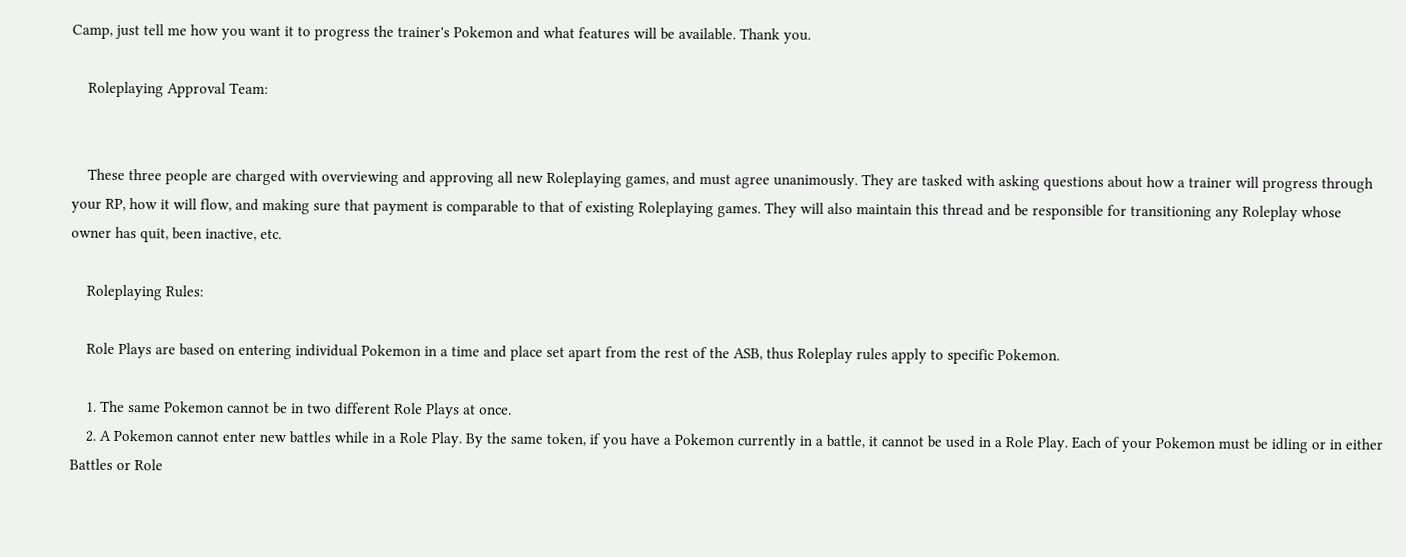Camp, just tell me how you want it to progress the trainer's Pokemon and what features will be available. Thank you.

    Roleplaying Approval Team:


    These three people are charged with overviewing and approving all new Roleplaying games, and must agree unanimously. They are tasked with asking questions about how a trainer will progress through your RP, how it will flow, and making sure that payment is comparable to that of existing Roleplaying games. They will also maintain this thread and be responsible for transitioning any Roleplay whose owner has quit, been inactive, etc.

    Roleplaying Rules:

    Role Plays are based on entering individual Pokemon in a time and place set apart from the rest of the ASB, thus Roleplay rules apply to specific Pokemon.

    1. The same Pokemon cannot be in two different Role Plays at once.
    2. A Pokemon cannot enter new battles while in a Role Play. By the same token, if you have a Pokemon currently in a battle, it cannot be used in a Role Play. Each of your Pokemon must be idling or in either Battles or Role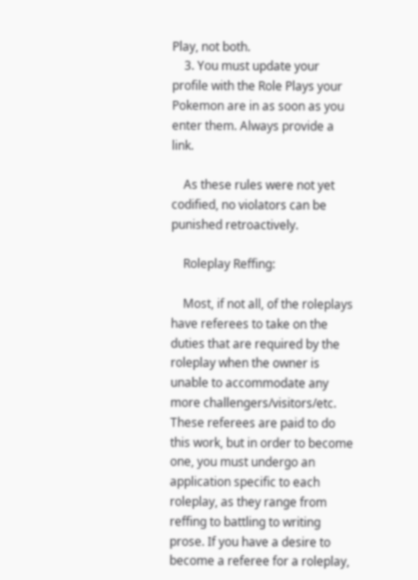Play, not both.
    3. You must update your profile with the Role Plays your Pokemon are in as soon as you enter them. Always provide a link.

    As these rules were not yet codified, no violators can be punished retroactively.

    Roleplay Reffing:

    Most, if not all, of the roleplays have referees to take on the duties that are required by the roleplay when the owner is unable to accommodate any more challengers/visitors/etc. These referees are paid to do this work, but in order to become one, you must undergo an application specific to each roleplay, as they range from reffing to battling to writing prose. If you have a desire to become a referee for a roleplay,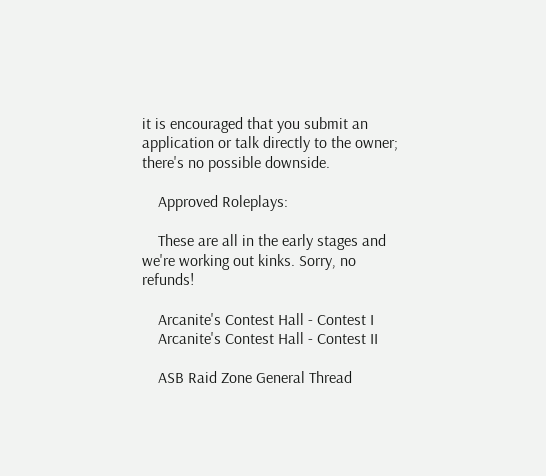it is encouraged that you submit an application or talk directly to the owner; there's no possible downside.

    Approved Roleplays:

    These are all in the early stages and we're working out kinks. Sorry, no refunds!

    Arcanite's Contest Hall - Contest I
    Arcanite's Contest Hall - Contest II

    ASB Raid Zone General Thread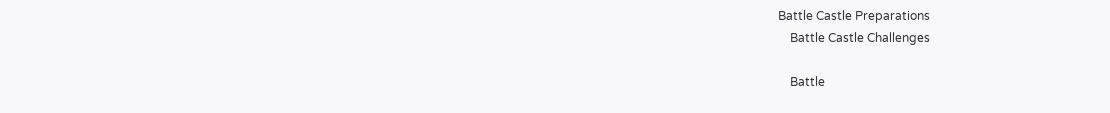Battle Castle Preparations
    Battle Castle Challenges

    Battle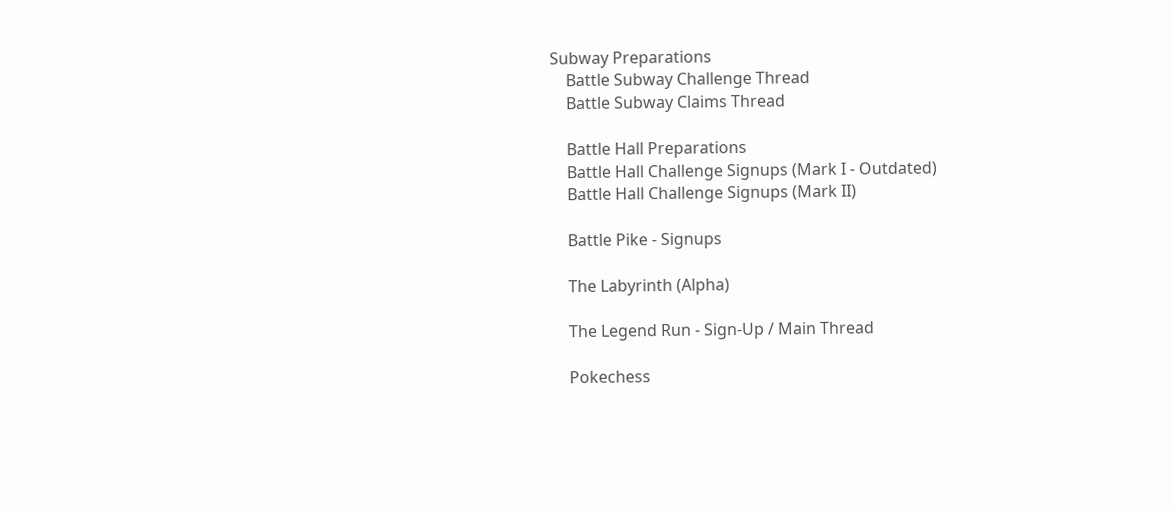Subway Preparations
    Battle Subway Challenge Thread
    Battle Subway Claims Thread

    Battle Hall Preparations
    Battle Hall Challenge Signups (Mark I - Outdated)
    Battle Hall Challenge Signups (Mark II)

    Battle Pike - Signups

    The Labyrinth (Alpha)

    The Legend Run - Sign-Up / Main Thread

    Pokechess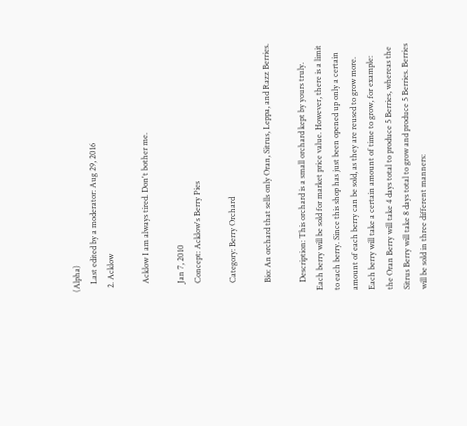(Alpha)
    Last edited by a moderator: Aug 29, 2016
  2. Acklow

    Acklow I am always tired. Don't bother me.

    Jan 7, 2010
    Concept: Acklow's Berry Pies

    Category: Berry Orchard

    Bio: An orchard that sells only Oran, Sitrus, Leppa, and Razz Berries.

    Description: This orchard is a small orchard kept by yours truly. Each berry will be sold for market price value. However, there is a limit to each berry. Since this shop has just been opened up only a certain amount of each berry can be sold, as they are reused to grow more. Each berry will take a certain amount of time to grow, for example: the Oran Berry will take 4 days total to produce 5 Berries, whereas the Sitrus Berry will take 8 days total to grow and produce 5 Berries. Berries will be sold in three different manners: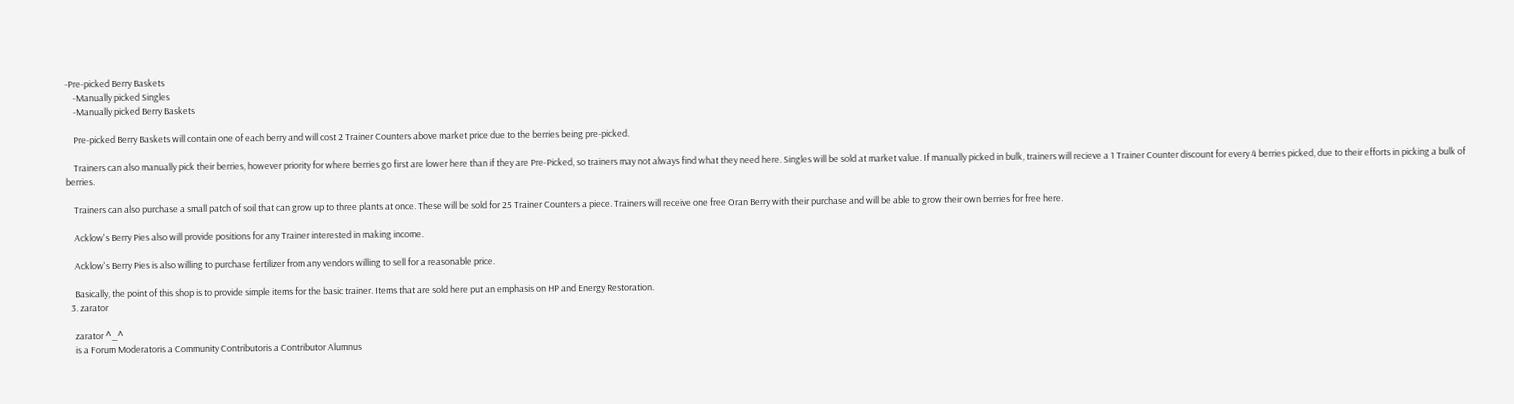-Pre-picked Berry Baskets
    -Manually picked Singles
    -Manually picked Berry Baskets

    Pre-picked Berry Baskets will contain one of each berry and will cost 2 Trainer Counters above market price due to the berries being pre-picked.

    Trainers can also manually pick their berries, however priority for where berries go first are lower here than if they are Pre-Picked, so trainers may not always find what they need here. Singles will be sold at market value. If manually picked in bulk, trainers will recieve a 1 Trainer Counter discount for every 4 berries picked, due to their efforts in picking a bulk of berries.

    Trainers can also purchase a small patch of soil that can grow up to three plants at once. These will be sold for 25 Trainer Counters a piece. Trainers will receive one free Oran Berry with their purchase and will be able to grow their own berries for free here.

    Acklow's Berry Pies also will provide positions for any Trainer interested in making income.

    Acklow's Berry Pies is also willing to purchase fertilizer from any vendors willing to sell for a reasonable price.

    Basically, the point of this shop is to provide simple items for the basic trainer. Items that are sold here put an emphasis on HP and Energy Restoration.
  3. zarator

    zarator ^_^
    is a Forum Moderatoris a Community Contributoris a Contributor Alumnus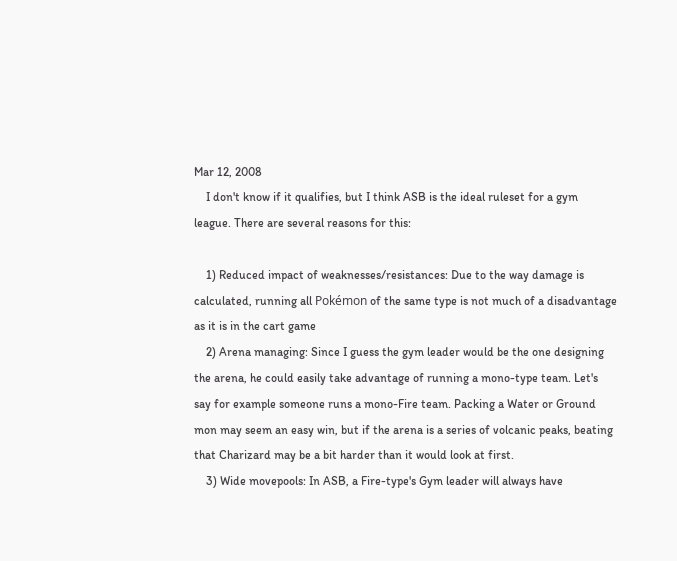Mar 12, 2008
    I don't know if it qualifies, but I think ASB is the ideal ruleset for a gym league. There are several reasons for this:

    1) Reduced impact of weaknesses/resistances: Due to the way damage is calculated, running all Pokémon of the same type is not much of a disadvantage as it is in the cart game
    2) Arena managing: Since I guess the gym leader would be the one designing the arena, he could easily take advantage of running a mono-type team. Let's say for example someone runs a mono-Fire team. Packing a Water or Ground mon may seem an easy win, but if the arena is a series of volcanic peaks, beating that Charizard may be a bit harder than it would look at first.
    3) Wide movepools: In ASB, a Fire-type's Gym leader will always have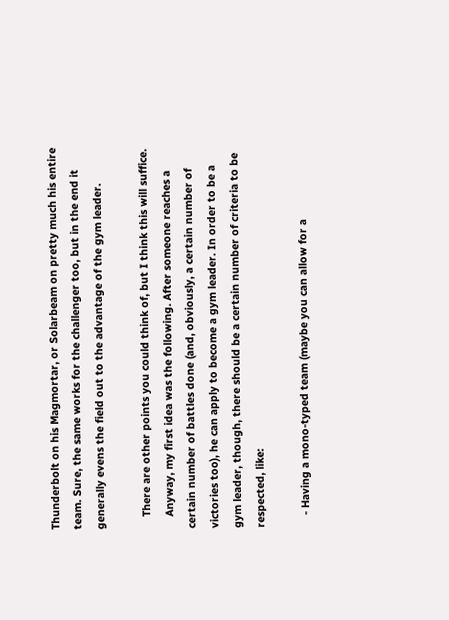Thunderbolt on his Magmortar, or Solarbeam on pretty much his entire team. Sure, the same works for the challenger too, but in the end it generally evens the field out to the advantage of the gym leader.

    There are other points you could think of, but I think this will suffice.
    Anyway, my first idea was the following. After someone reaches a certain number of battles done (and, obviously, a certain number of victories too), he can apply to become a gym leader. In order to be a gym leader, though, there should be a certain number of criteria to be respected, like:

    - Having a mono-typed team (maybe you can allow for a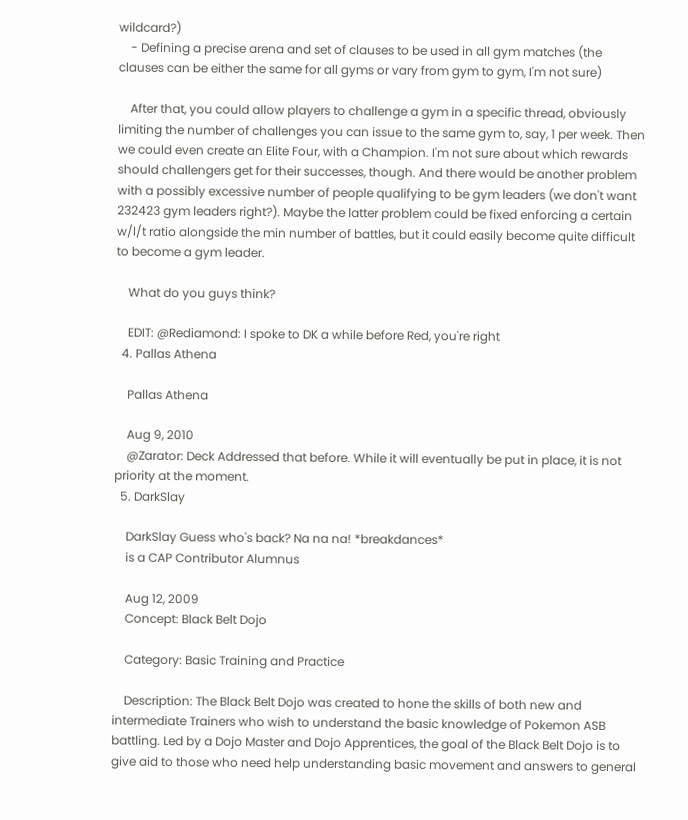wildcard?)
    - Defining a precise arena and set of clauses to be used in all gym matches (the clauses can be either the same for all gyms or vary from gym to gym, I'm not sure)

    After that, you could allow players to challenge a gym in a specific thread, obviously limiting the number of challenges you can issue to the same gym to, say, 1 per week. Then we could even create an Elite Four, with a Champion. I'm not sure about which rewards should challengers get for their successes, though. And there would be another problem with a possibly excessive number of people qualifying to be gym leaders (we don't want 232423 gym leaders right?). Maybe the latter problem could be fixed enforcing a certain w/l/t ratio alongside the min number of battles, but it could easily become quite difficult to become a gym leader.

    What do you guys think?

    EDIT: @Rediamond: I spoke to DK a while before Red, you're right
  4. Pallas Athena

    Pallas Athena

    Aug 9, 2010
    @Zarator: Deck Addressed that before. While it will eventually be put in place, it is not priority at the moment.
  5. DarkSlay

    DarkSlay Guess who's back? Na na na! *breakdances*
    is a CAP Contributor Alumnus

    Aug 12, 2009
    Concept: Black Belt Dojo

    Category: Basic Training and Practice

    Description: The Black Belt Dojo was created to hone the skills of both new and intermediate Trainers who wish to understand the basic knowledge of Pokemon ASB battling. Led by a Dojo Master and Dojo Apprentices, the goal of the Black Belt Dojo is to give aid to those who need help understanding basic movement and answers to general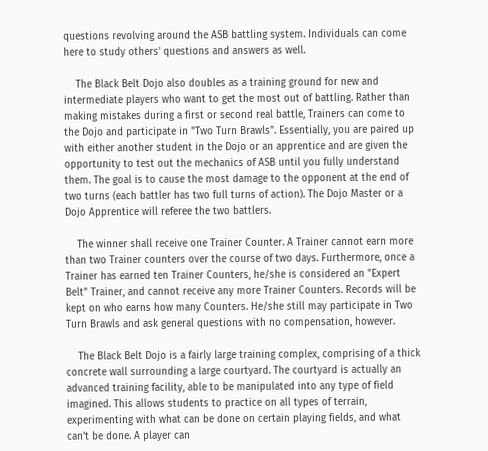questions revolving around the ASB battling system. Individuals can come here to study others' questions and answers as well.

    The Black Belt Dojo also doubles as a training ground for new and intermediate players who want to get the most out of battling. Rather than making mistakes during a first or second real battle, Trainers can come to the Dojo and participate in "Two Turn Brawls". Essentially, you are paired up with either another student in the Dojo or an apprentice and are given the opportunity to test out the mechanics of ASB until you fully understand them. The goal is to cause the most damage to the opponent at the end of two turns (each battler has two full turns of action). The Dojo Master or a Dojo Apprentice will referee the two battlers.

    The winner shall receive one Trainer Counter. A Trainer cannot earn more than two Trainer counters over the course of two days. Furthermore, once a Trainer has earned ten Trainer Counters, he/she is considered an "Expert Belt" Trainer, and cannot receive any more Trainer Counters. Records will be kept on who earns how many Counters. He/she still may participate in Two Turn Brawls and ask general questions with no compensation, however.

    The Black Belt Dojo is a fairly large training complex, comprising of a thick concrete wall surrounding a large courtyard. The courtyard is actually an advanced training facility, able to be manipulated into any type of field imagined. This allows students to practice on all types of terrain, experimenting with what can be done on certain playing fields, and what can't be done. A player can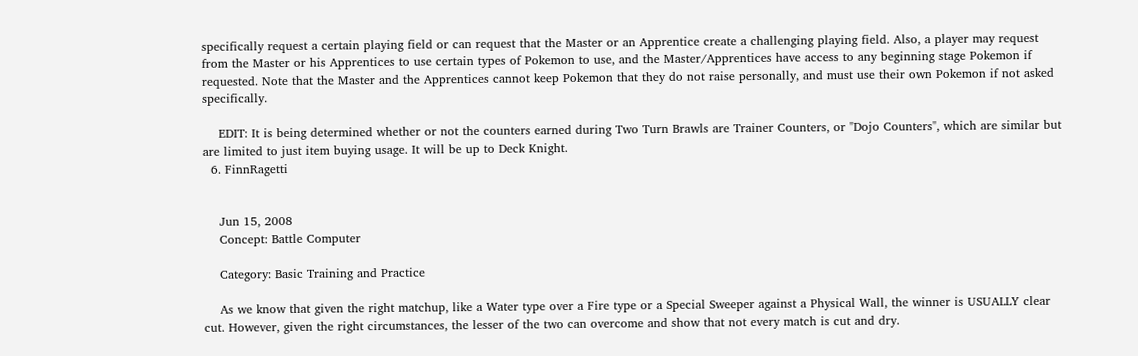specifically request a certain playing field or can request that the Master or an Apprentice create a challenging playing field. Also, a player may request from the Master or his Apprentices to use certain types of Pokemon to use, and the Master/Apprentices have access to any beginning stage Pokemon if requested. Note that the Master and the Apprentices cannot keep Pokemon that they do not raise personally, and must use their own Pokemon if not asked specifically.

    EDIT: It is being determined whether or not the counters earned during Two Turn Brawls are Trainer Counters, or "Dojo Counters", which are similar but are limited to just item buying usage. It will be up to Deck Knight.
  6. FinnRagetti


    Jun 15, 2008
    Concept: Battle Computer

    Category: Basic Training and Practice

    As we know that given the right matchup, like a Water type over a Fire type or a Special Sweeper against a Physical Wall, the winner is USUALLY clear cut. However, given the right circumstances, the lesser of the two can overcome and show that not every match is cut and dry.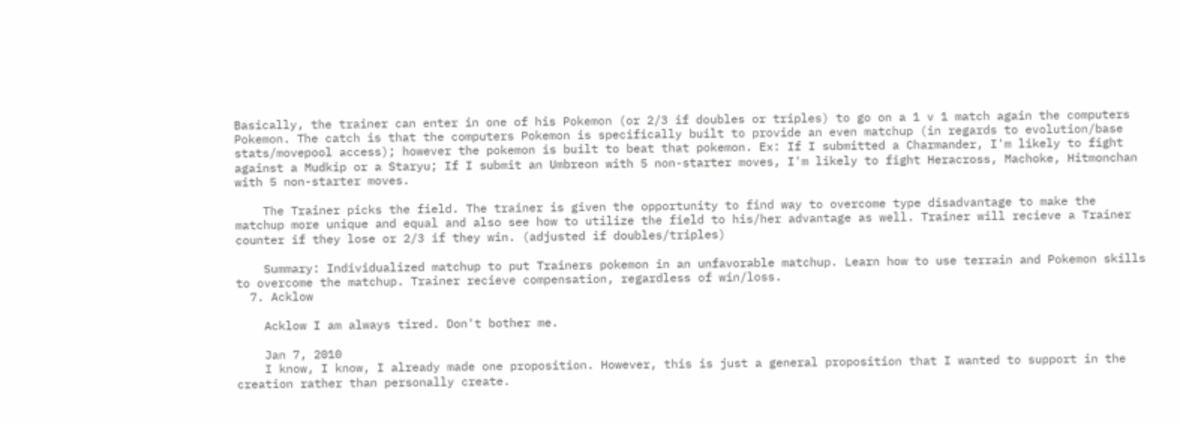Basically, the trainer can enter in one of his Pokemon (or 2/3 if doubles or triples) to go on a 1 v 1 match again the computers Pokemon. The catch is that the computers Pokemon is specifically built to provide an even matchup (in regards to evolution/base stats/movepool access); however the pokemon is built to beat that pokemon. Ex: If I submitted a Charmander, I'm likely to fight against a Mudkip or a Staryu; If I submit an Umbreon with 5 non-starter moves, I'm likely to fight Heracross, Machoke, Hitmonchan with 5 non-starter moves.

    The Trainer picks the field. The trainer is given the opportunity to find way to overcome type disadvantage to make the matchup more unique and equal and also see how to utilize the field to his/her advantage as well. Trainer will recieve a Trainer counter if they lose or 2/3 if they win. (adjusted if doubles/triples)

    Summary: Individualized matchup to put Trainers pokemon in an unfavorable matchup. Learn how to use terrain and Pokemon skills to overcome the matchup. Trainer recieve compensation, regardless of win/loss.
  7. Acklow

    Acklow I am always tired. Don't bother me.

    Jan 7, 2010
    I know, I know, I already made one proposition. However, this is just a general proposition that I wanted to support in the creation rather than personally create.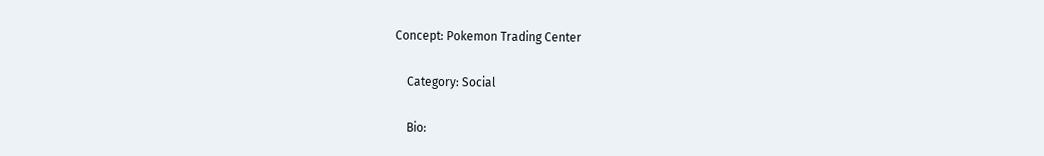Concept: Pokemon Trading Center

    Category: Social

    Bio: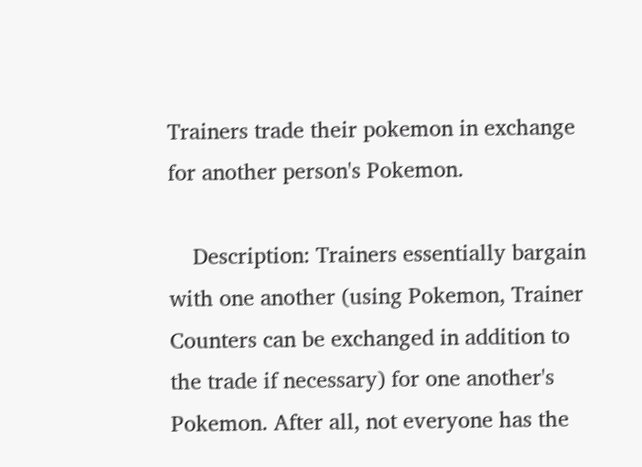Trainers trade their pokemon in exchange for another person's Pokemon.

    Description: Trainers essentially bargain with one another (using Pokemon, Trainer Counters can be exchanged in addition to the trade if necessary) for one another's Pokemon. After all, not everyone has the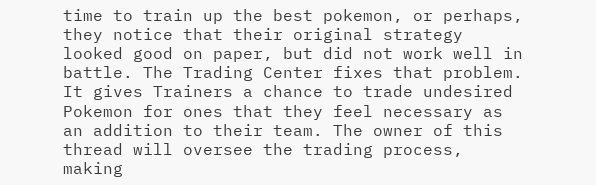time to train up the best pokemon, or perhaps, they notice that their original strategy looked good on paper, but did not work well in battle. The Trading Center fixes that problem. It gives Trainers a chance to trade undesired Pokemon for ones that they feel necessary as an addition to their team. The owner of this thread will oversee the trading process, making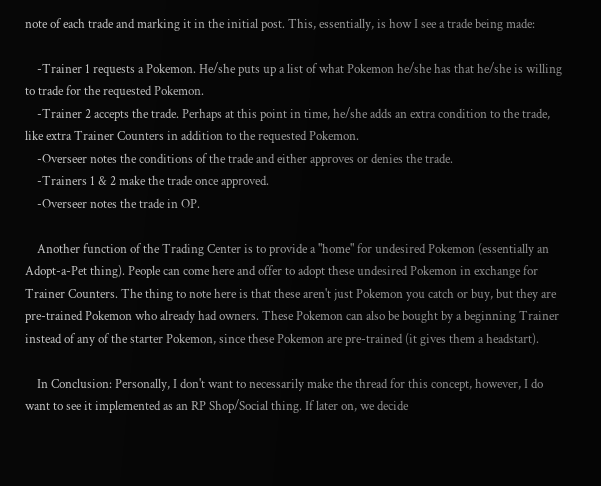note of each trade and marking it in the initial post. This, essentially, is how I see a trade being made:

    -Trainer 1 requests a Pokemon. He/she puts up a list of what Pokemon he/she has that he/she is willing to trade for the requested Pokemon.
    -Trainer 2 accepts the trade. Perhaps at this point in time, he/she adds an extra condition to the trade, like extra Trainer Counters in addition to the requested Pokemon.
    -Overseer notes the conditions of the trade and either approves or denies the trade.
    -Trainers 1 & 2 make the trade once approved.
    -Overseer notes the trade in OP.

    Another function of the Trading Center is to provide a "home" for undesired Pokemon (essentially an Adopt-a-Pet thing). People can come here and offer to adopt these undesired Pokemon in exchange for Trainer Counters. The thing to note here is that these aren't just Pokemon you catch or buy, but they are pre-trained Pokemon who already had owners. These Pokemon can also be bought by a beginning Trainer instead of any of the starter Pokemon, since these Pokemon are pre-trained (it gives them a headstart).

    In Conclusion: Personally, I don't want to necessarily make the thread for this concept, however, I do want to see it implemented as an RP Shop/Social thing. If later on, we decide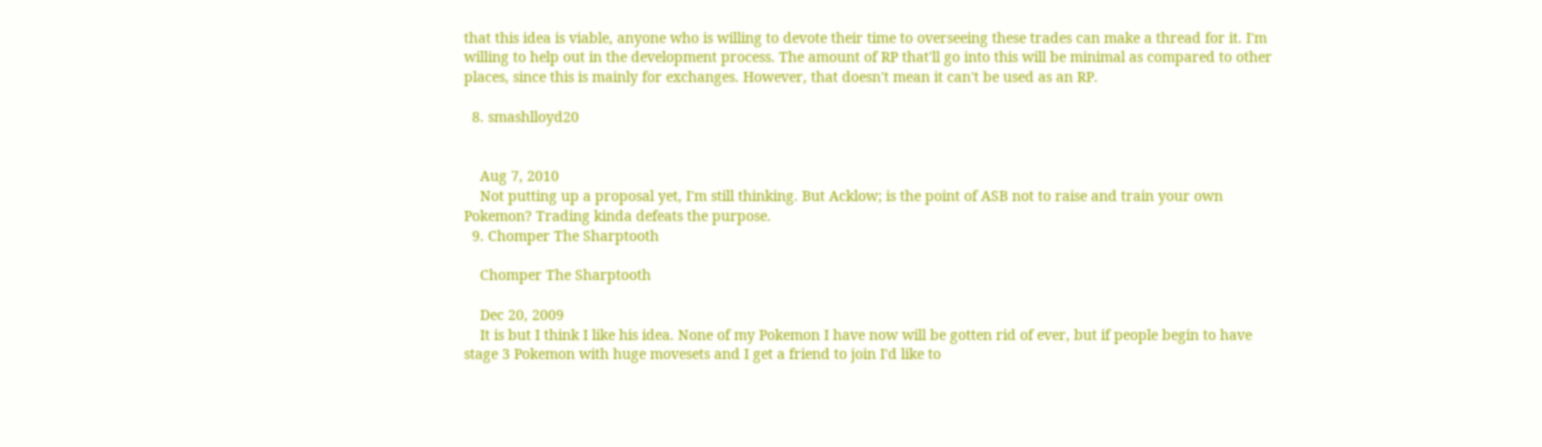that this idea is viable, anyone who is willing to devote their time to overseeing these trades can make a thread for it. I'm willing to help out in the development process. The amount of RP that'll go into this will be minimal as compared to other places, since this is mainly for exchanges. However, that doesn't mean it can't be used as an RP.

  8. smashlloyd20


    Aug 7, 2010
    Not putting up a proposal yet, I'm still thinking. But Acklow; is the point of ASB not to raise and train your own Pokemon? Trading kinda defeats the purpose.
  9. Chomper The Sharptooth

    Chomper The Sharptooth

    Dec 20, 2009
    It is but I think I like his idea. None of my Pokemon I have now will be gotten rid of ever, but if people begin to have stage 3 Pokemon with huge movesets and I get a friend to join I'd like to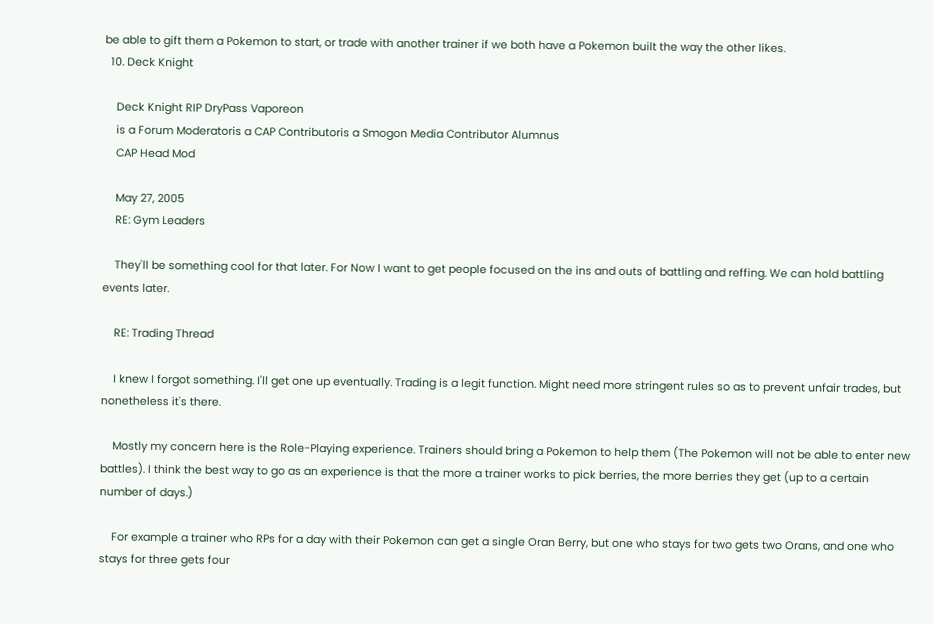be able to gift them a Pokemon to start, or trade with another trainer if we both have a Pokemon built the way the other likes.
  10. Deck Knight

    Deck Knight RIP DryPass Vaporeon
    is a Forum Moderatoris a CAP Contributoris a Smogon Media Contributor Alumnus
    CAP Head Mod

    May 27, 2005
    RE: Gym Leaders

    They'll be something cool for that later. For Now I want to get people focused on the ins and outs of battling and reffing. We can hold battling events later.

    RE: Trading Thread

    I knew I forgot something. I'll get one up eventually. Trading is a legit function. Might need more stringent rules so as to prevent unfair trades, but nonetheless it's there.

    Mostly my concern here is the Role-Playing experience. Trainers should bring a Pokemon to help them (The Pokemon will not be able to enter new battles). I think the best way to go as an experience is that the more a trainer works to pick berries, the more berries they get (up to a certain number of days.)

    For example a trainer who RPs for a day with their Pokemon can get a single Oran Berry, but one who stays for two gets two Orans, and one who stays for three gets four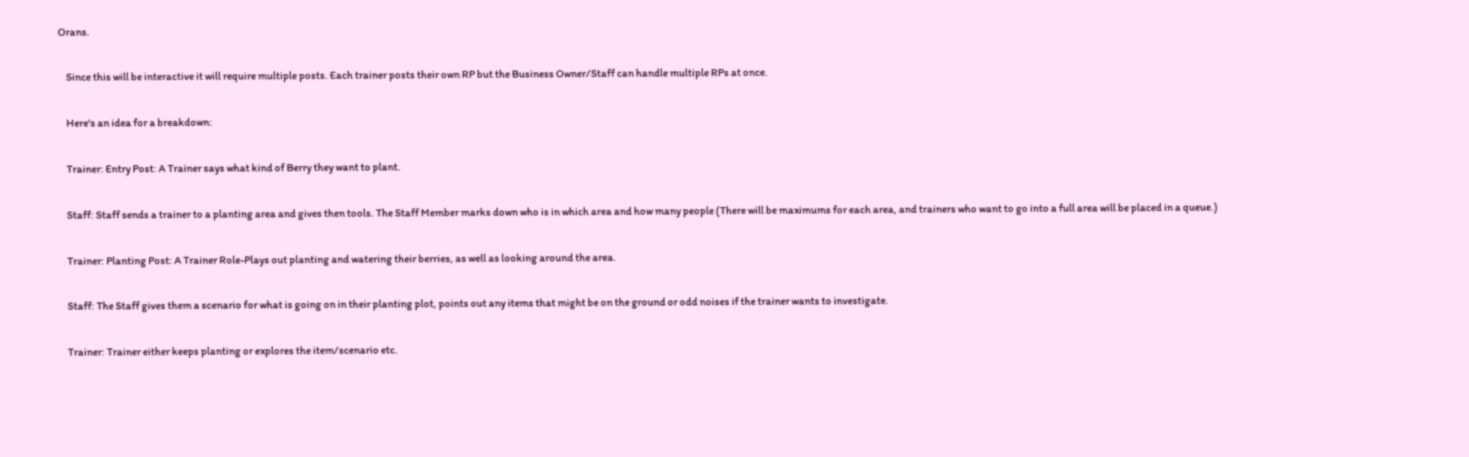Orans.

    Since this will be interactive it will require multiple posts. Each trainer posts their own RP but the Business Owner/Staff can handle multiple RPs at once.

    Here's an idea for a breakdown:

    Trainer: Entry Post: A Trainer says what kind of Berry they want to plant.

    Staff: Staff sends a trainer to a planting area and gives then tools. The Staff Member marks down who is in which area and how many people (There will be maximums for each area, and trainers who want to go into a full area will be placed in a queue.)

    Trainer: Planting Post: A Trainer Role-Plays out planting and watering their berries, as well as looking around the area.

    Staff: The Staff gives them a scenario for what is going on in their planting plot, points out any items that might be on the ground or odd noises if the trainer wants to investigate.

    Trainer: Trainer either keeps planting or explores the item/scenario etc.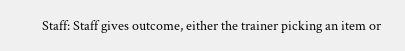Staff: Staff gives outcome, either the trainer picking an item or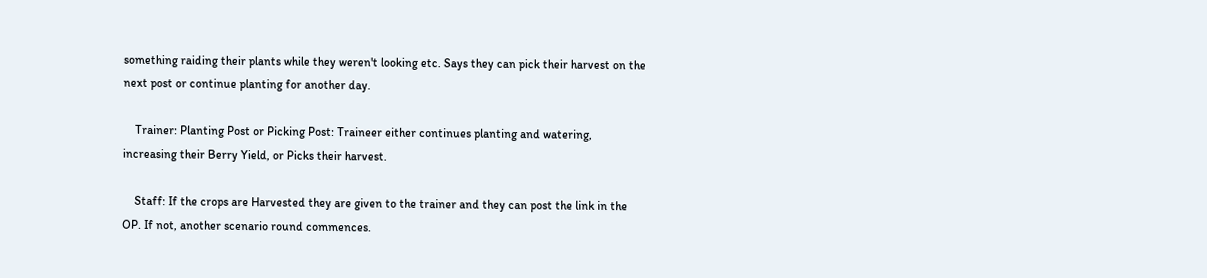something raiding their plants while they weren't looking etc. Says they can pick their harvest on the next post or continue planting for another day.

    Trainer: Planting Post or Picking Post: Traineer either continues planting and watering, increasing their Berry Yield, or Picks their harvest.

    Staff: If the crops are Harvested they are given to the trainer and they can post the link in the OP. If not, another scenario round commences.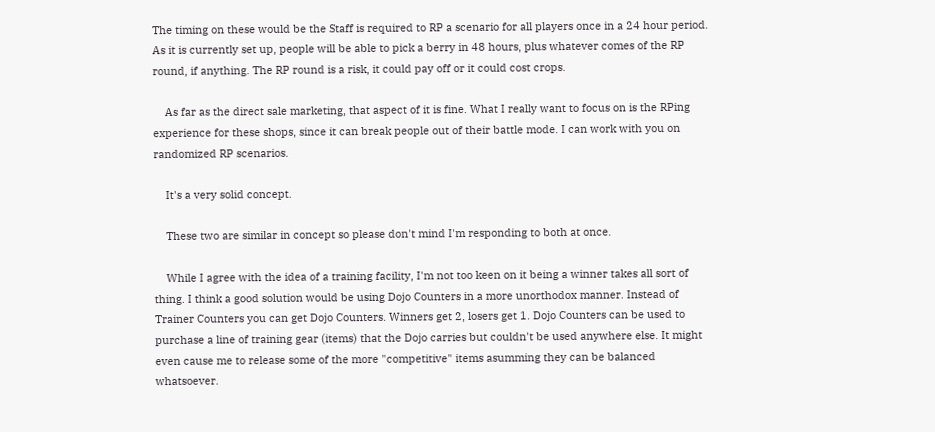The timing on these would be the Staff is required to RP a scenario for all players once in a 24 hour period. As it is currently set up, people will be able to pick a berry in 48 hours, plus whatever comes of the RP round, if anything. The RP round is a risk, it could pay off or it could cost crops.

    As far as the direct sale marketing, that aspect of it is fine. What I really want to focus on is the RPing experience for these shops, since it can break people out of their battle mode. I can work with you on randomized RP scenarios.

    It's a very solid concept.

    These two are similar in concept so please don't mind I'm responding to both at once.

    While I agree with the idea of a training facility, I'm not too keen on it being a winner takes all sort of thing. I think a good solution would be using Dojo Counters in a more unorthodox manner. Instead of Trainer Counters you can get Dojo Counters. Winners get 2, losers get 1. Dojo Counters can be used to purchase a line of training gear (items) that the Dojo carries but couldn't be used anywhere else. It might even cause me to release some of the more "competitive" items asumming they can be balanced whatsoever.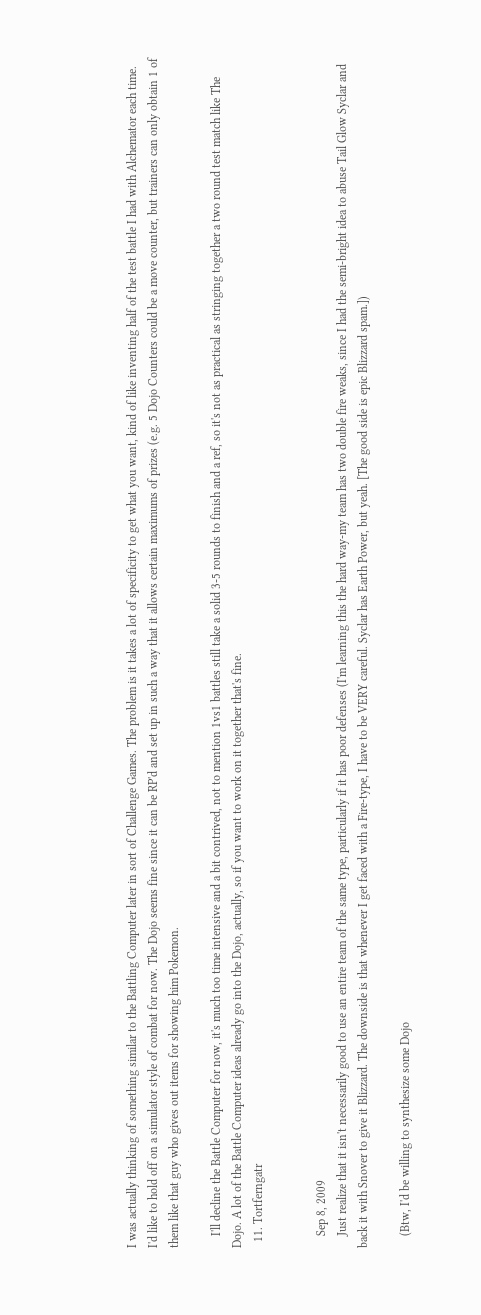I was actually thinking of something similar to the Battling Computer later in sort of Challenge Games. The problem is it takes a lot of specificity to get what you want, kind of like inventing half of the test battle I had with Alchemator each time. I'd like to hold off on a simulator style of combat for now. The Dojo seems fine since it can be RP'd and set up in such a way that it allows certain maximums of prizes (e.g. 5 Dojo Counters could be a move counter, but trainers can only obtain 1 of them like that guy who gives out items for showing him Pokemon.

    I'll decline the Battle Computer for now, it's much too time intensive and a bit contrived, not to mention 1vs1 battles still take a solid 3-5 rounds to finish and a ref, so it's not as practical as stringing together a two round test match like The Dojo. A lot of the Battle Computer ideas already go into the Dojo, actually, so if you want to work on it together that's fine.
  11. Tortferngatr


    Sep 8, 2009
    Just realize that it isn't necessarily good to use an entire team of the same type, particularly if it has poor defenses (I'm learning this the hard way-my team has two double fire weaks, since I had the semi-bright idea to abuse Tail Glow Syclar and back it with Snover to give it Blizzard. The downside is that whenever I get faced with a Fire-type, I have to be VERY careful. Syclar has Earth Power, but yeah. [The good side is epic Blizzard spam.])

    (Btw, I'd be willing to synthesize some Dojo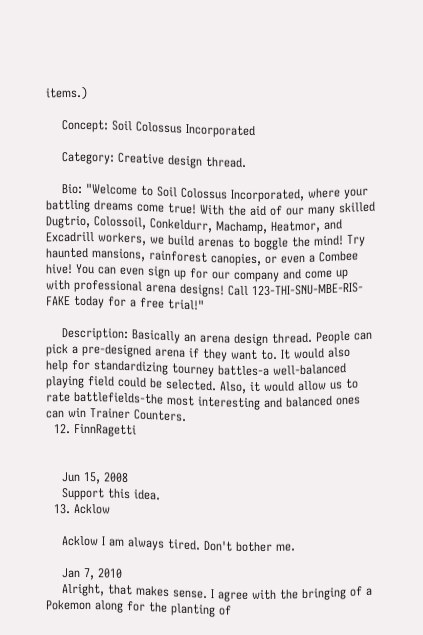items.)

    Concept: Soil Colossus Incorporated

    Category: Creative design thread.

    Bio: "Welcome to Soil Colossus Incorporated, where your battling dreams come true! With the aid of our many skilled Dugtrio, Colossoil, Conkeldurr, Machamp, Heatmor, and Excadrill workers, we build arenas to boggle the mind! Try haunted mansions, rainforest canopies, or even a Combee hive! You can even sign up for our company and come up with professional arena designs! Call 123-THI-SNU-MBE-RIS-FAKE today for a free trial!"

    Description: Basically an arena design thread. People can pick a pre-designed arena if they want to. It would also help for standardizing tourney battles-a well-balanced playing field could be selected. Also, it would allow us to rate battlefields-the most interesting and balanced ones can win Trainer Counters.
  12. FinnRagetti


    Jun 15, 2008
    Support this idea.
  13. Acklow

    Acklow I am always tired. Don't bother me.

    Jan 7, 2010
    Alright, that makes sense. I agree with the bringing of a Pokemon along for the planting of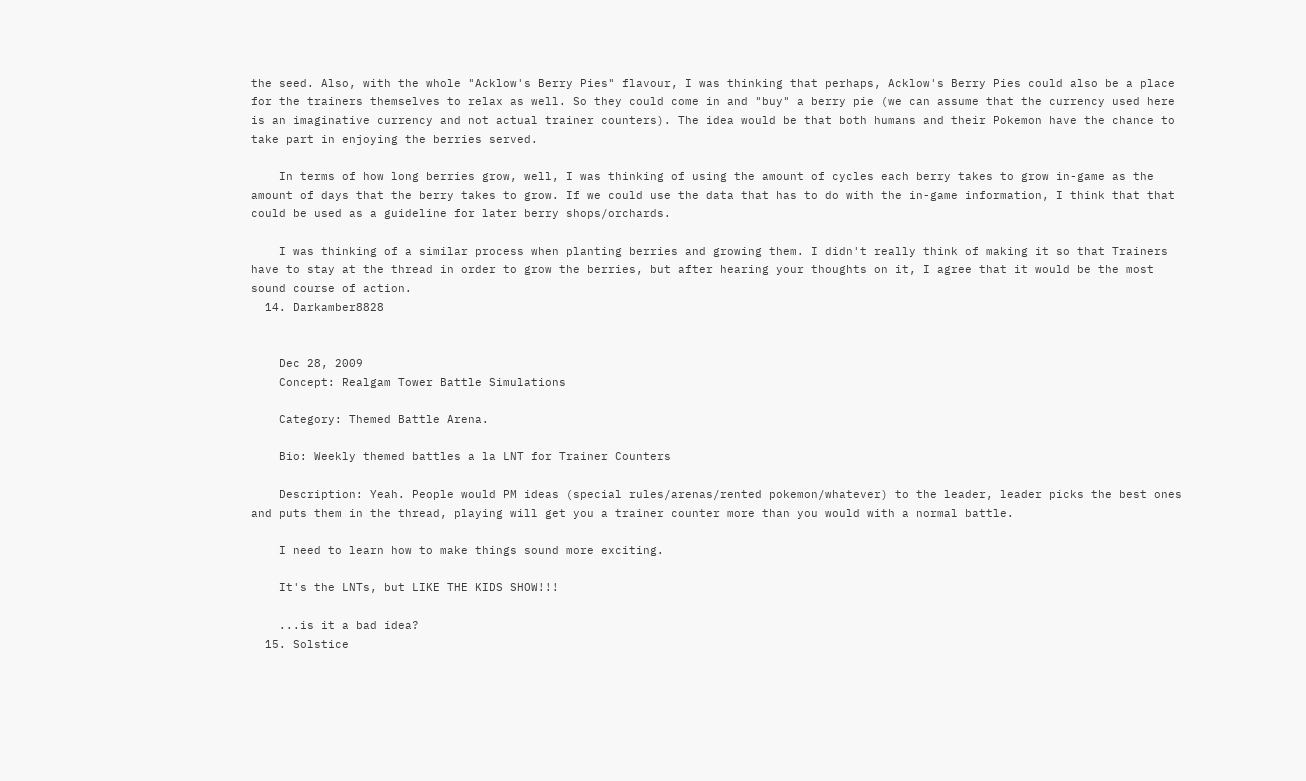the seed. Also, with the whole "Acklow's Berry Pies" flavour, I was thinking that perhaps, Acklow's Berry Pies could also be a place for the trainers themselves to relax as well. So they could come in and "buy" a berry pie (we can assume that the currency used here is an imaginative currency and not actual trainer counters). The idea would be that both humans and their Pokemon have the chance to take part in enjoying the berries served.

    In terms of how long berries grow, well, I was thinking of using the amount of cycles each berry takes to grow in-game as the amount of days that the berry takes to grow. If we could use the data that has to do with the in-game information, I think that that could be used as a guideline for later berry shops/orchards.

    I was thinking of a similar process when planting berries and growing them. I didn't really think of making it so that Trainers have to stay at the thread in order to grow the berries, but after hearing your thoughts on it, I agree that it would be the most sound course of action.
  14. Darkamber8828


    Dec 28, 2009
    Concept: Realgam Tower Battle Simulations

    Category: Themed Battle Arena.

    Bio: Weekly themed battles a la LNT for Trainer Counters

    Description: Yeah. People would PM ideas (special rules/arenas/rented pokemon/whatever) to the leader, leader picks the best ones and puts them in the thread, playing will get you a trainer counter more than you would with a normal battle.

    I need to learn how to make things sound more exciting.

    It's the LNTs, but LIKE THE KIDS SHOW!!!

    ...is it a bad idea?
  15. Solstice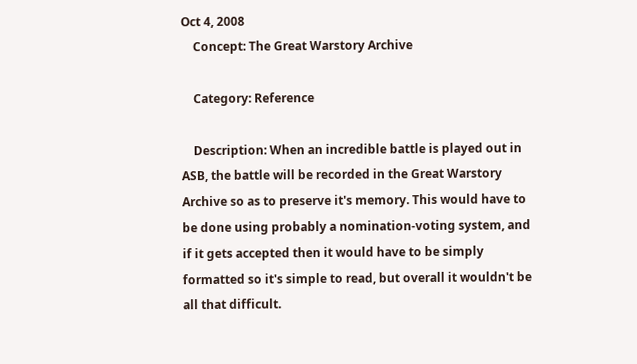Oct 4, 2008
    Concept: The Great Warstory Archive

    Category: Reference

    Description: When an incredible battle is played out in ASB, the battle will be recorded in the Great Warstory Archive so as to preserve it's memory. This would have to be done using probably a nomination-voting system, and if it gets accepted then it would have to be simply formatted so it's simple to read, but overall it wouldn't be all that difficult.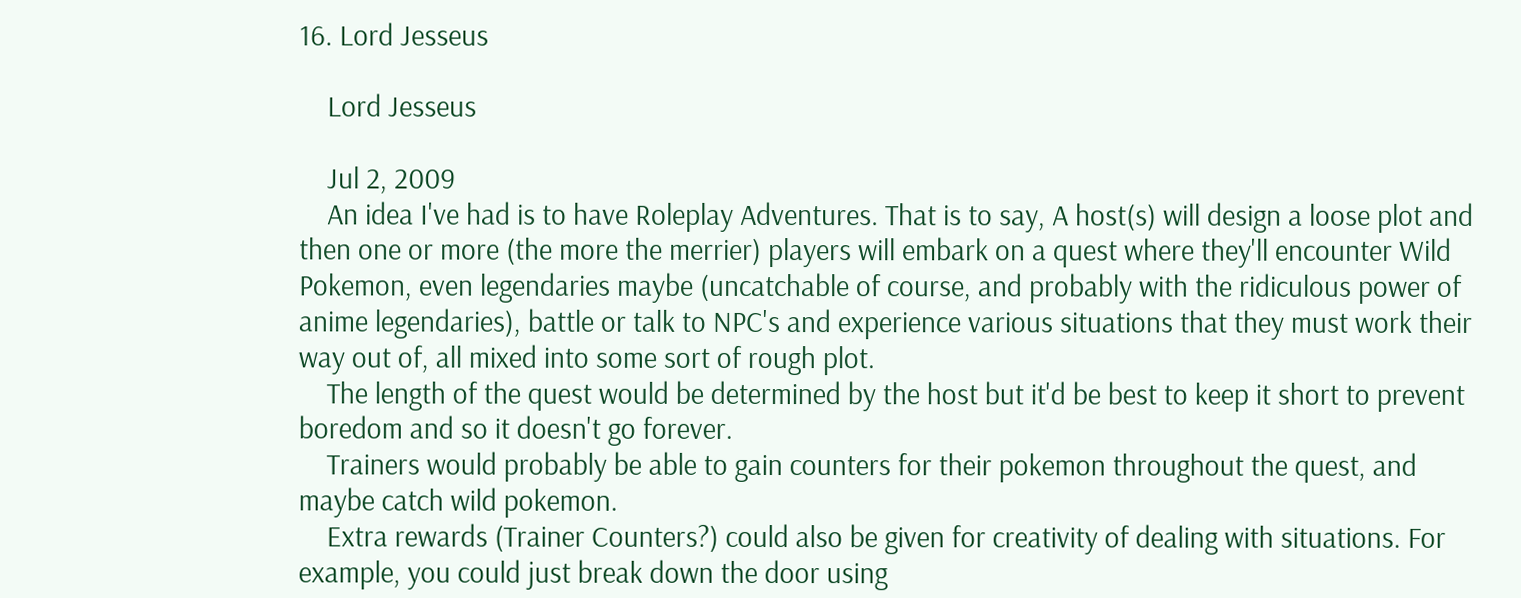16. Lord Jesseus

    Lord Jesseus

    Jul 2, 2009
    An idea I've had is to have Roleplay Adventures. That is to say, A host(s) will design a loose plot and then one or more (the more the merrier) players will embark on a quest where they'll encounter Wild Pokemon, even legendaries maybe (uncatchable of course, and probably with the ridiculous power of anime legendaries), battle or talk to NPC's and experience various situations that they must work their way out of, all mixed into some sort of rough plot.
    The length of the quest would be determined by the host but it'd be best to keep it short to prevent boredom and so it doesn't go forever.
    Trainers would probably be able to gain counters for their pokemon throughout the quest, and maybe catch wild pokemon.
    Extra rewards (Trainer Counters?) could also be given for creativity of dealing with situations. For example, you could just break down the door using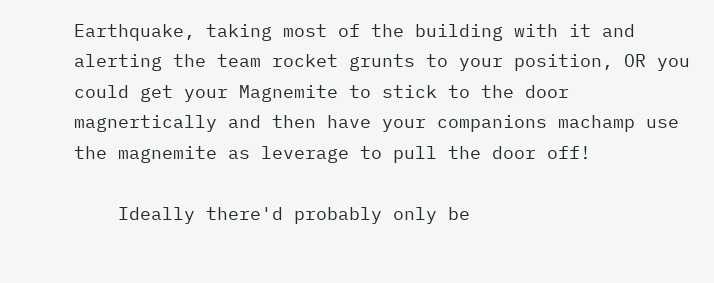Earthquake, taking most of the building with it and alerting the team rocket grunts to your position, OR you could get your Magnemite to stick to the door magnertically and then have your companions machamp use the magnemite as leverage to pull the door off!

    Ideally there'd probably only be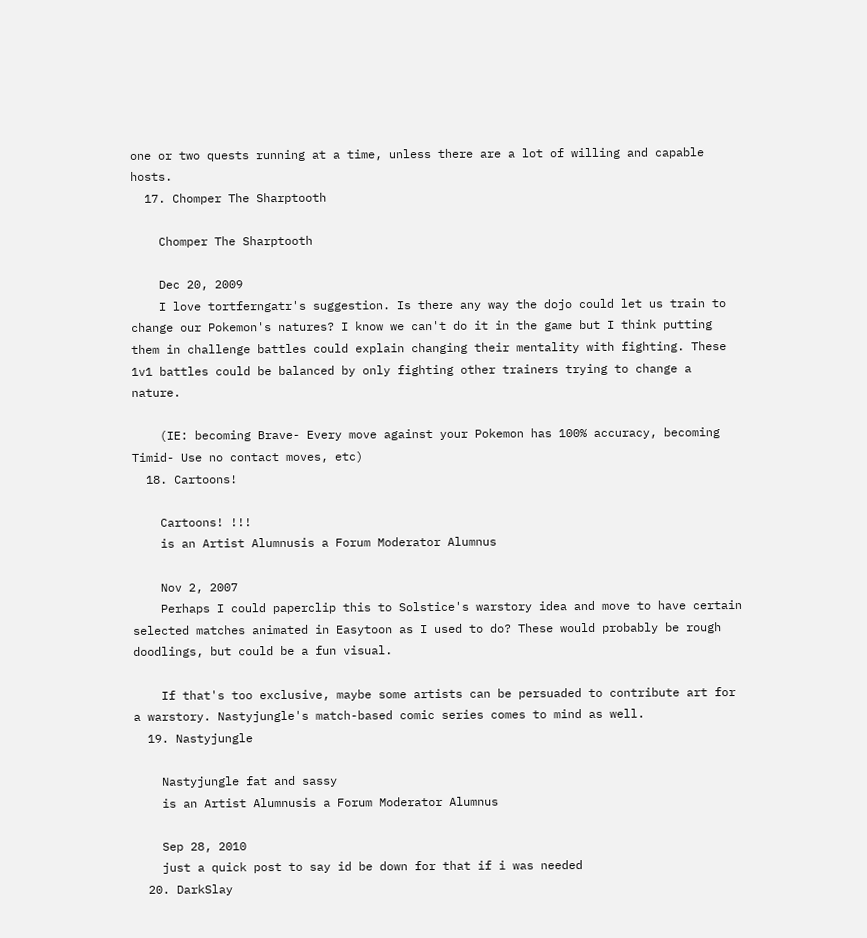one or two quests running at a time, unless there are a lot of willing and capable hosts.
  17. Chomper The Sharptooth

    Chomper The Sharptooth

    Dec 20, 2009
    I love tortferngatr's suggestion. Is there any way the dojo could let us train to change our Pokemon's natures? I know we can't do it in the game but I think putting them in challenge battles could explain changing their mentality with fighting. These 1v1 battles could be balanced by only fighting other trainers trying to change a nature.

    (IE: becoming Brave- Every move against your Pokemon has 100% accuracy, becoming Timid- Use no contact moves, etc)
  18. Cartoons!

    Cartoons! !!!
    is an Artist Alumnusis a Forum Moderator Alumnus

    Nov 2, 2007
    Perhaps I could paperclip this to Solstice's warstory idea and move to have certain selected matches animated in Easytoon as I used to do? These would probably be rough doodlings, but could be a fun visual.

    If that's too exclusive, maybe some artists can be persuaded to contribute art for a warstory. Nastyjungle's match-based comic series comes to mind as well.
  19. Nastyjungle

    Nastyjungle fat and sassy
    is an Artist Alumnusis a Forum Moderator Alumnus

    Sep 28, 2010
    just a quick post to say id be down for that if i was needed
  20. DarkSlay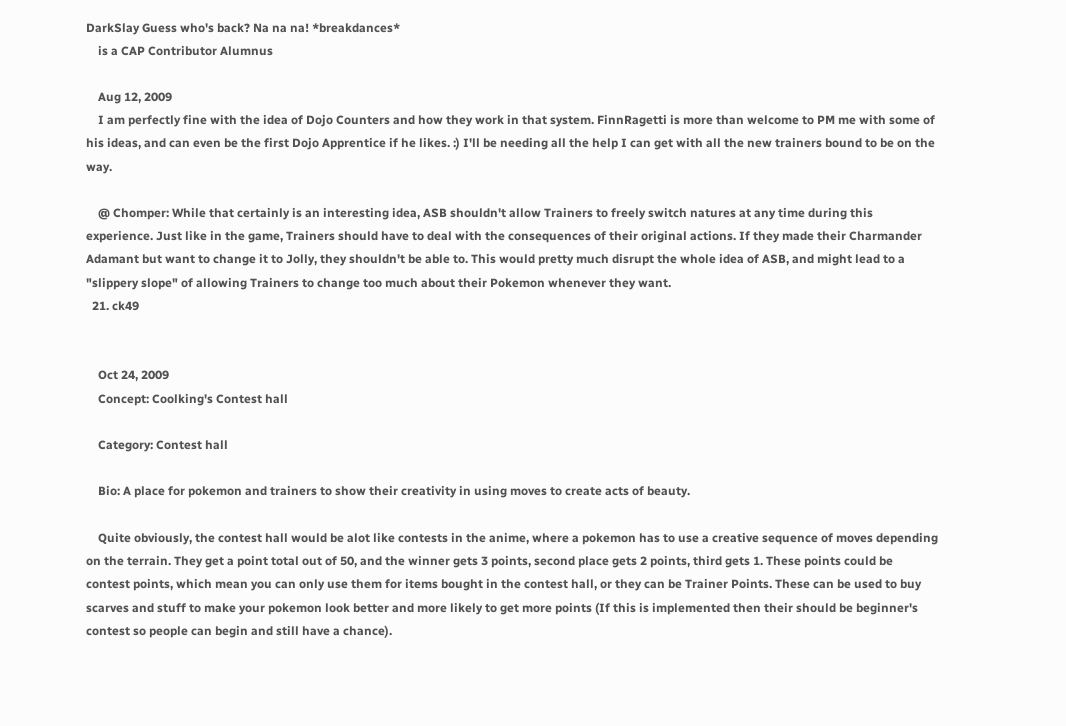DarkSlay Guess who's back? Na na na! *breakdances*
    is a CAP Contributor Alumnus

    Aug 12, 2009
    I am perfectly fine with the idea of Dojo Counters and how they work in that system. FinnRagetti is more than welcome to PM me with some of his ideas, and can even be the first Dojo Apprentice if he likes. :) I'll be needing all the help I can get with all the new trainers bound to be on the way.

    @ Chomper: While that certainly is an interesting idea, ASB shouldn't allow Trainers to freely switch natures at any time during this experience. Just like in the game, Trainers should have to deal with the consequences of their original actions. If they made their Charmander Adamant but want to change it to Jolly, they shouldn't be able to. This would pretty much disrupt the whole idea of ASB, and might lead to a "slippery slope" of allowing Trainers to change too much about their Pokemon whenever they want.
  21. ck49


    Oct 24, 2009
    Concept: Coolking's Contest hall

    Category: Contest hall

    Bio: A place for pokemon and trainers to show their creativity in using moves to create acts of beauty.

    Quite obviously, the contest hall would be alot like contests in the anime, where a pokemon has to use a creative sequence of moves depending on the terrain. They get a point total out of 50, and the winner gets 3 points, second place gets 2 points, third gets 1. These points could be contest points, which mean you can only use them for items bought in the contest hall, or they can be Trainer Points. These can be used to buy scarves and stuff to make your pokemon look better and more likely to get more points (If this is implemented then their should be beginner's contest so people can begin and still have a chance).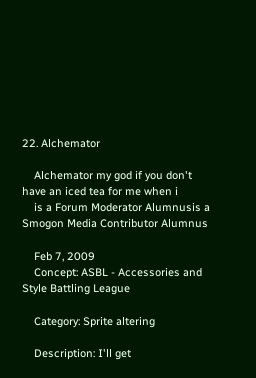22. Alchemator

    Alchemator my god if you don't have an iced tea for me when i
    is a Forum Moderator Alumnusis a Smogon Media Contributor Alumnus

    Feb 7, 2009
    Concept: ASBL - Accessories and Style Battling League

    Category: Sprite altering

    Description: I'll get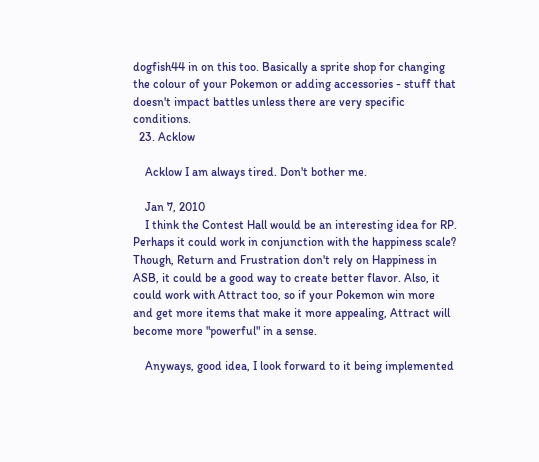dogfish44 in on this too. Basically a sprite shop for changing the colour of your Pokemon or adding accessories - stuff that doesn't impact battles unless there are very specific conditions.
  23. Acklow

    Acklow I am always tired. Don't bother me.

    Jan 7, 2010
    I think the Contest Hall would be an interesting idea for RP. Perhaps it could work in conjunction with the happiness scale? Though, Return and Frustration don't rely on Happiness in ASB, it could be a good way to create better flavor. Also, it could work with Attract too, so if your Pokemon win more and get more items that make it more appealing, Attract will become more "powerful" in a sense.

    Anyways, good idea, I look forward to it being implemented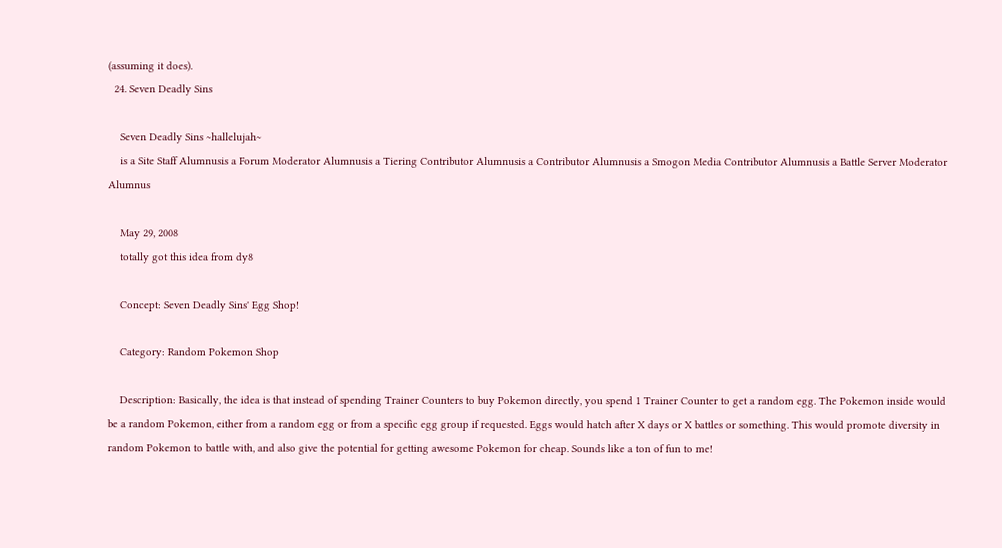(assuming it does).
  24. Seven Deadly Sins

    Seven Deadly Sins ~hallelujah~
    is a Site Staff Alumnusis a Forum Moderator Alumnusis a Tiering Contributor Alumnusis a Contributor Alumnusis a Smogon Media Contributor Alumnusis a Battle Server Moderator Alumnus

    May 29, 2008
    totally got this idea from dy8

    Concept: Seven Deadly Sins' Egg Shop!

    Category: Random Pokemon Shop

    Description: Basically, the idea is that instead of spending Trainer Counters to buy Pokemon directly, you spend 1 Trainer Counter to get a random egg. The Pokemon inside would be a random Pokemon, either from a random egg or from a specific egg group if requested. Eggs would hatch after X days or X battles or something. This would promote diversity in random Pokemon to battle with, and also give the potential for getting awesome Pokemon for cheap. Sounds like a ton of fun to me!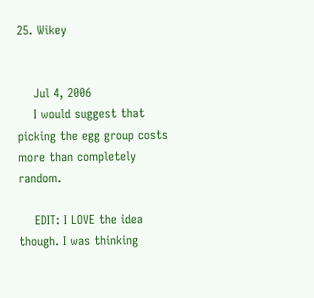25. Wikey


    Jul 4, 2006
    I would suggest that picking the egg group costs more than completely random.

    EDIT: I LOVE the idea though. I was thinking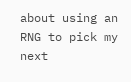about using an RNG to pick my next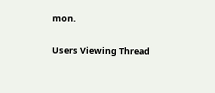mon.

Users Viewing Thread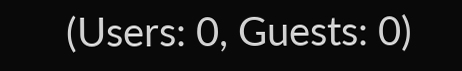(Users: 0, Guests: 0)